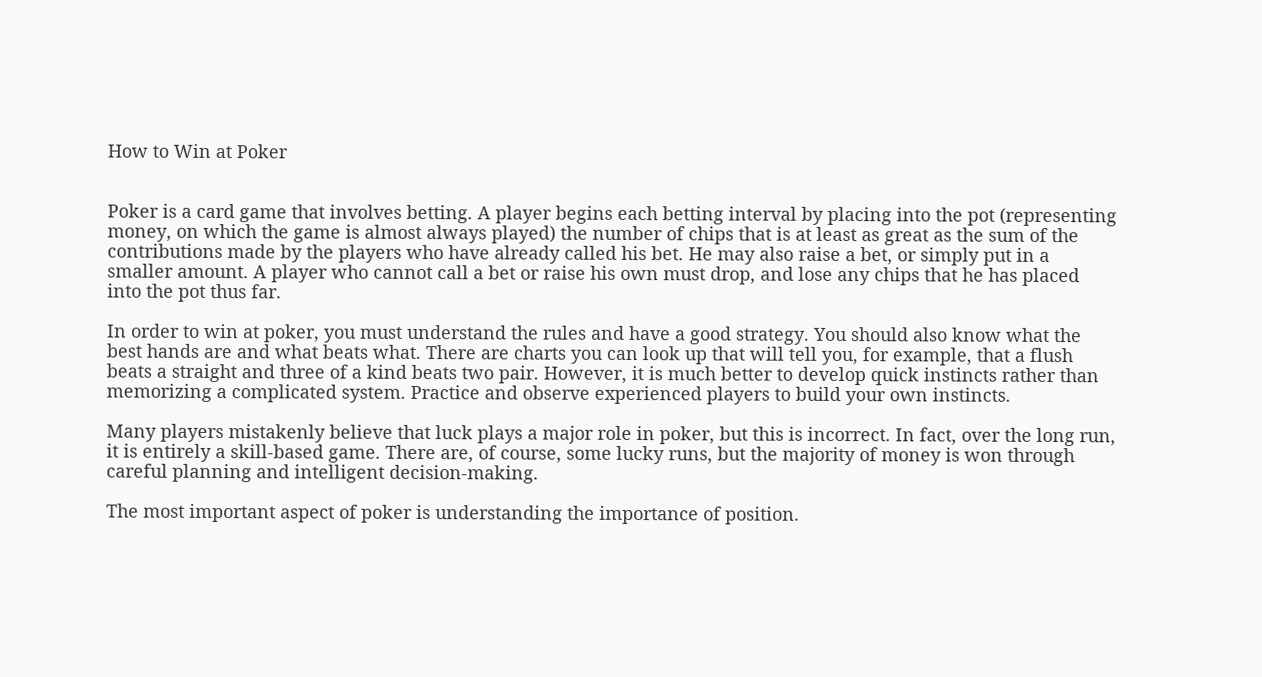How to Win at Poker


Poker is a card game that involves betting. A player begins each betting interval by placing into the pot (representing money, on which the game is almost always played) the number of chips that is at least as great as the sum of the contributions made by the players who have already called his bet. He may also raise a bet, or simply put in a smaller amount. A player who cannot call a bet or raise his own must drop, and lose any chips that he has placed into the pot thus far.

In order to win at poker, you must understand the rules and have a good strategy. You should also know what the best hands are and what beats what. There are charts you can look up that will tell you, for example, that a flush beats a straight and three of a kind beats two pair. However, it is much better to develop quick instincts rather than memorizing a complicated system. Practice and observe experienced players to build your own instincts.

Many players mistakenly believe that luck plays a major role in poker, but this is incorrect. In fact, over the long run, it is entirely a skill-based game. There are, of course, some lucky runs, but the majority of money is won through careful planning and intelligent decision-making.

The most important aspect of poker is understanding the importance of position.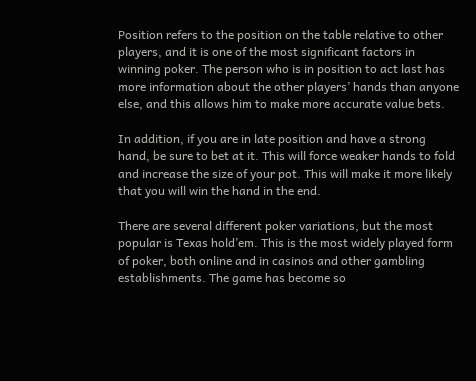Position refers to the position on the table relative to other players, and it is one of the most significant factors in winning poker. The person who is in position to act last has more information about the other players’ hands than anyone else, and this allows him to make more accurate value bets.

In addition, if you are in late position and have a strong hand, be sure to bet at it. This will force weaker hands to fold and increase the size of your pot. This will make it more likely that you will win the hand in the end.

There are several different poker variations, but the most popular is Texas hold’em. This is the most widely played form of poker, both online and in casinos and other gambling establishments. The game has become so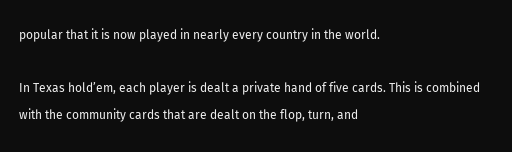popular that it is now played in nearly every country in the world.

In Texas hold’em, each player is dealt a private hand of five cards. This is combined with the community cards that are dealt on the flop, turn, and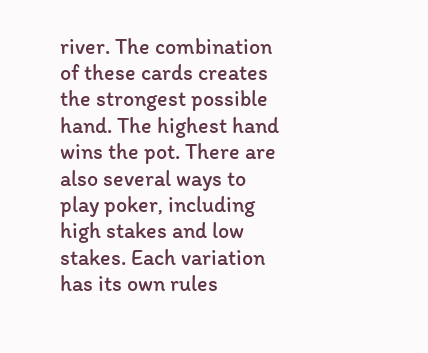river. The combination of these cards creates the strongest possible hand. The highest hand wins the pot. There are also several ways to play poker, including high stakes and low stakes. Each variation has its own rules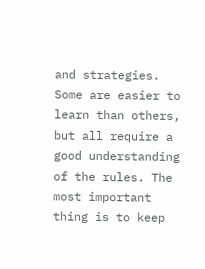and strategies. Some are easier to learn than others, but all require a good understanding of the rules. The most important thing is to keep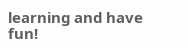learning and have fun!